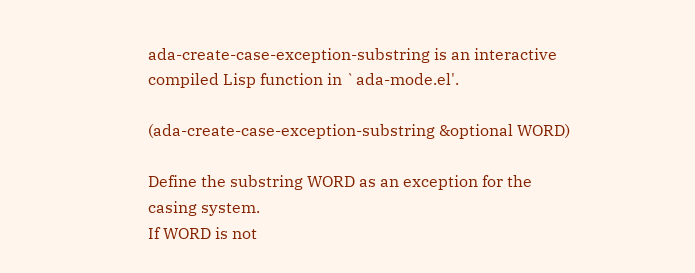ada-create-case-exception-substring is an interactive compiled Lisp function in `ada-mode.el'.

(ada-create-case-exception-substring &optional WORD)

Define the substring WORD as an exception for the casing system.
If WORD is not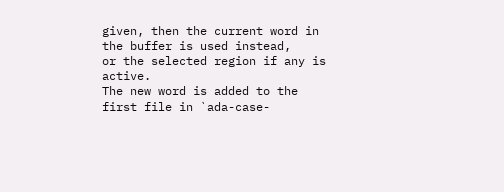given, then the current word in the buffer is used instead,
or the selected region if any is active.
The new word is added to the first file in `ada-case-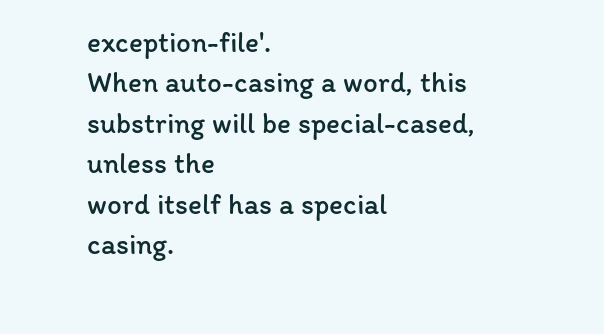exception-file'.
When auto-casing a word, this substring will be special-cased, unless the
word itself has a special casing.